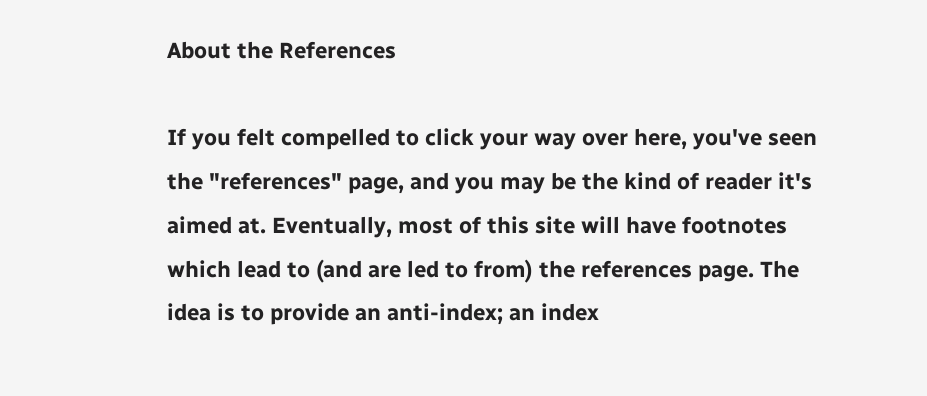About the References

If you felt compelled to click your way over here, you've seen the "references" page, and you may be the kind of reader it's aimed at. Eventually, most of this site will have footnotes which lead to (and are led to from) the references page. The idea is to provide an anti-index; an index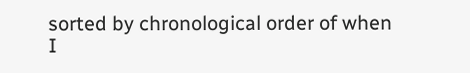sorted by chronological order of when I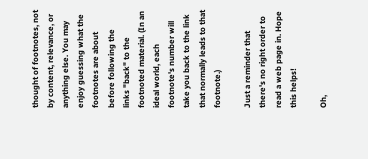thought of footnotes, not by content, relevance, or anything else. You may enjoy guessing what the footnotes are about before following the links "back" to the footnoted material. (In an ideal world, each footnote's number will take you back to the link that normally leads to that footnote.)

Just a reminder that there's no right order to read a web page in. Hope this helps!

Oh,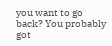you want to go back? You probably got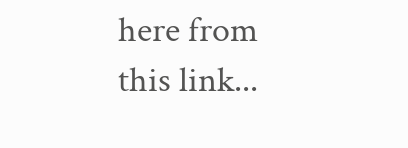here from this link...